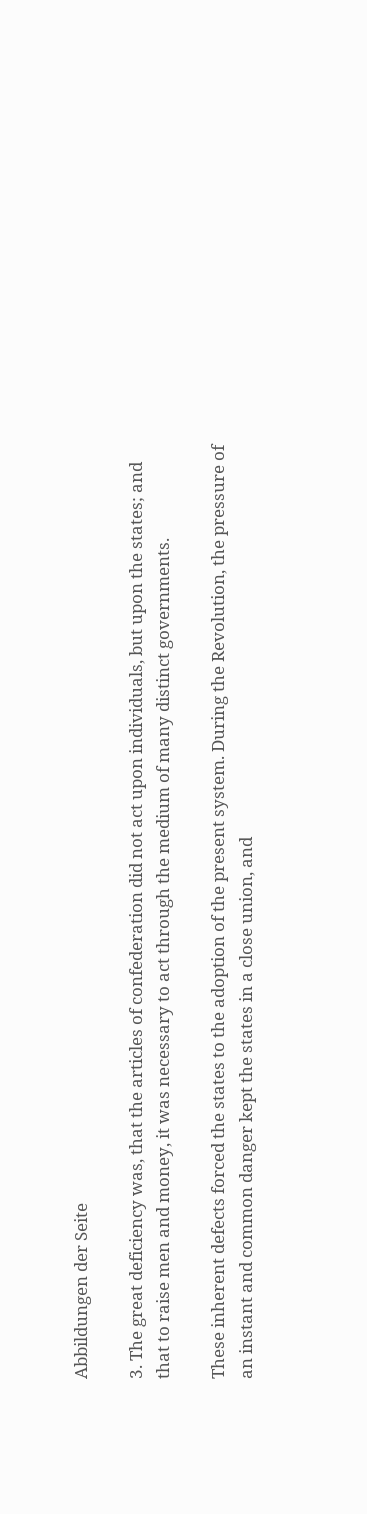Abbildungen der Seite

3. The great deficiency was, that the articles of confederation did not act upon individuals, but upon the states; and that to raise men and money, it was necessary to act through the medium of many distinct governments.

These inherent defects forced the states to the adoption of the present system. During the Revolution, the pressure of an instant and common danger kept the states in a close union, and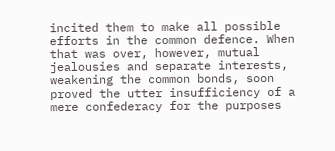incited them to make all possible efforts in the common defence. When that was over, however, mutual jealousies and separate interests, weakening the common bonds, soon proved the utter insufficiency of a mere confederacy for the purposes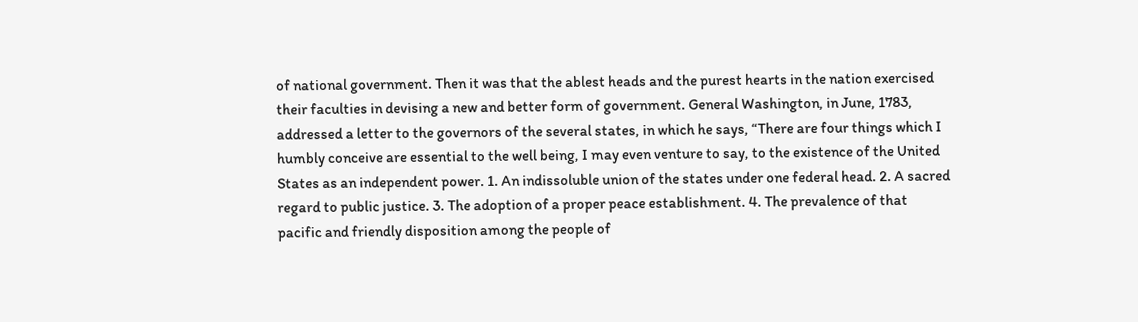of national government. Then it was that the ablest heads and the purest hearts in the nation exercised their faculties in devising a new and better form of government. General Washington, in June, 1783, addressed a letter to the governors of the several states, in which he says, “There are four things which I humbly conceive are essential to the well being, I may even venture to say, to the existence of the United States as an independent power. 1. An indissoluble union of the states under one federal head. 2. A sacred regard to public justice. 3. The adoption of a proper peace establishment. 4. The prevalence of that pacific and friendly disposition among the people of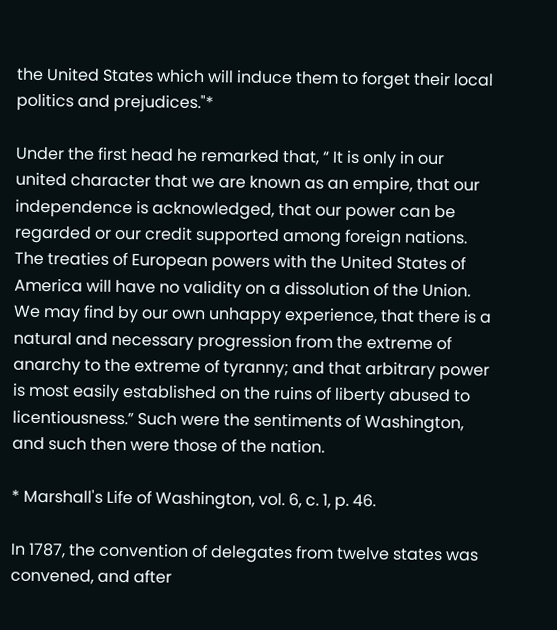the United States which will induce them to forget their local politics and prejudices."*

Under the first head he remarked that, “ It is only in our united character that we are known as an empire, that our independence is acknowledged, that our power can be regarded or our credit supported among foreign nations. The treaties of European powers with the United States of America will have no validity on a dissolution of the Union. We may find by our own unhappy experience, that there is a natural and necessary progression from the extreme of anarchy to the extreme of tyranny; and that arbitrary power is most easily established on the ruins of liberty abused to licentiousness.” Such were the sentiments of Washington, and such then were those of the nation.

* Marshall's Life of Washington, vol. 6, c. 1, p. 46.

In 1787, the convention of delegates from twelve states was convened, and after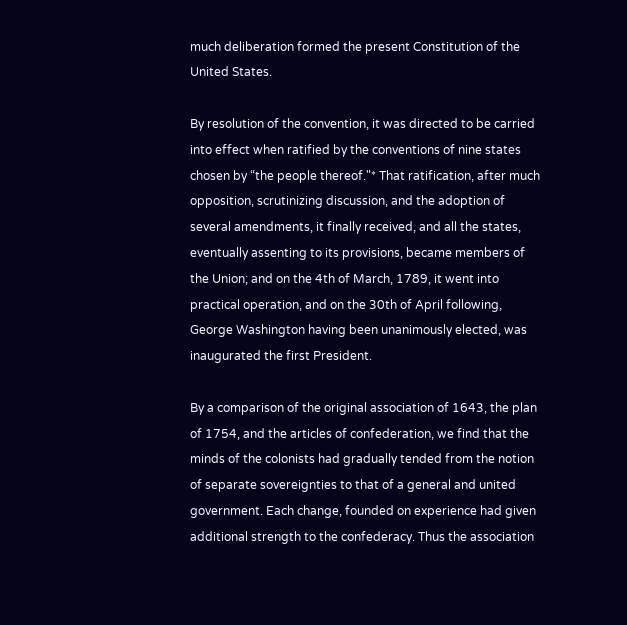much deliberation formed the present Constitution of the United States.

By resolution of the convention, it was directed to be carried into effect when ratified by the conventions of nine states chosen by “the people thereof."* That ratification, after much opposition, scrutinizing discussion, and the adoption of several amendments, it finally received, and all the states, eventually assenting to its provisions, became members of the Union; and on the 4th of March, 1789, it went into practical operation, and on the 30th of April following, George Washington having been unanimously elected, was inaugurated the first President.

By a comparison of the original association of 1643, the plan of 1754, and the articles of confederation, we find that the minds of the colonists had gradually tended from the notion of separate sovereignties to that of a general and united government. Each change, founded on experience had given additional strength to the confederacy. Thus the association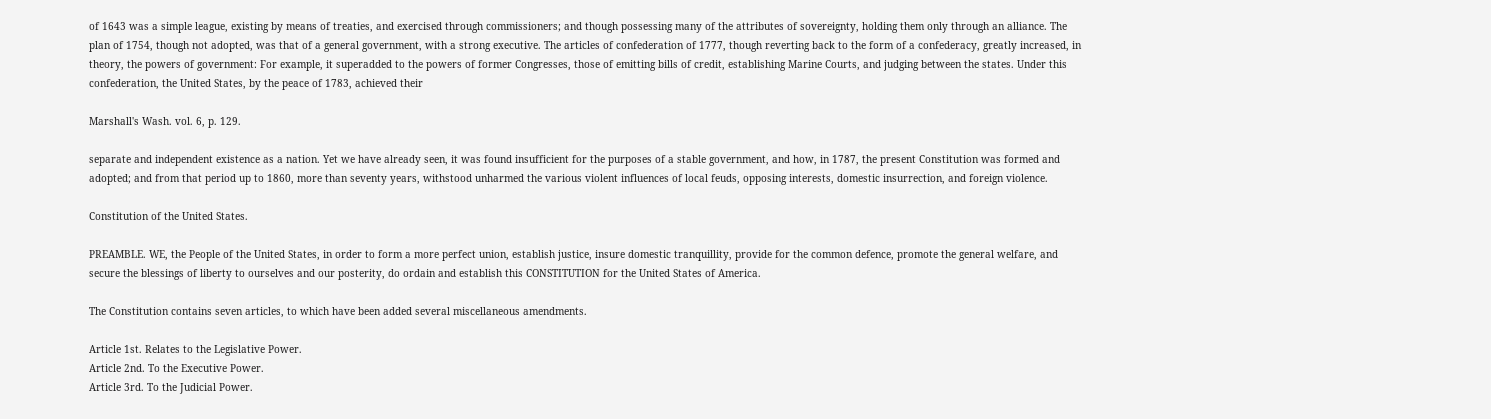of 1643 was a simple league, existing by means of treaties, and exercised through commissioners; and though possessing many of the attributes of sovereignty, holding them only through an alliance. The plan of 1754, though not adopted, was that of a general government, with a strong executive. The articles of confederation of 1777, though reverting back to the form of a confederacy, greatly increased, in theory, the powers of government: For example, it superadded to the powers of former Congresses, those of emitting bills of credit, establishing Marine Courts, and judging between the states. Under this confederation, the United States, by the peace of 1783, achieved their

Marshall's Wash. vol. 6, p. 129.

separate and independent existence as a nation. Yet we have already seen, it was found insufficient for the purposes of a stable government, and how, in 1787, the present Constitution was formed and adopted; and from that period up to 1860, more than seventy years, withstood unharmed the various violent influences of local feuds, opposing interests, domestic insurrection, and foreign violence.

Constitution of the United States.

PREAMBLE. WE, the People of the United States, in order to form a more perfect union, establish justice, insure domestic tranquillity, provide for the common defence, promote the general welfare, and secure the blessings of liberty to ourselves and our posterity, do ordain and establish this CONSTITUTION for the United States of America.

The Constitution contains seven articles, to which have been added several miscellaneous amendments.

Article 1st. Relates to the Legislative Power.
Article 2nd. To the Executive Power.
Article 3rd. To the Judicial Power.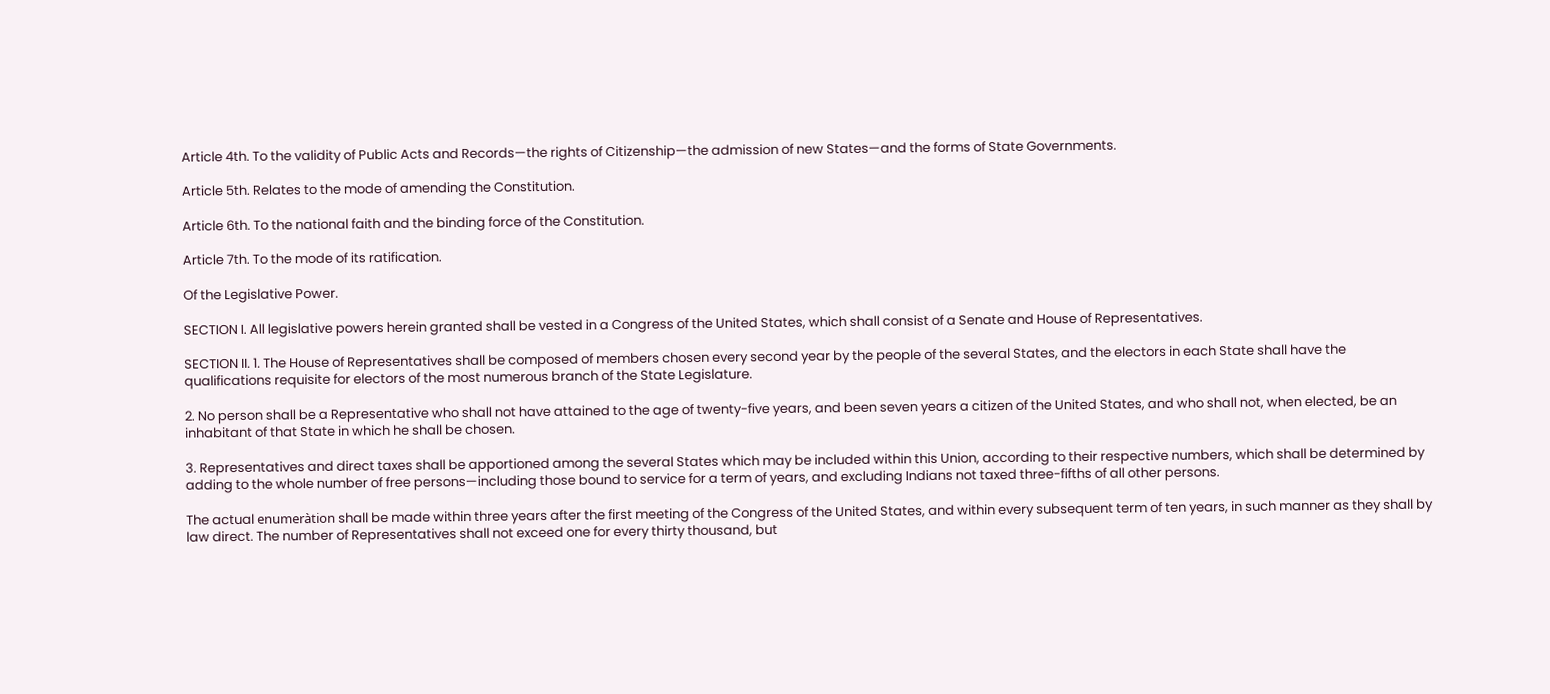Article 4th. To the validity of Public Acts and Records—the rights of Citizenship—the admission of new States—and the forms of State Governments.

Article 5th. Relates to the mode of amending the Constitution.

Article 6th. To the national faith and the binding force of the Constitution.

Article 7th. To the mode of its ratification.

Of the Legislative Power.

SECTION I. All legislative powers herein granted shall be vested in a Congress of the United States, which shall consist of a Senate and House of Representatives.

SECTION II. 1. The House of Representatives shall be composed of members chosen every second year by the people of the several States, and the electors in each State shall have the qualifications requisite for electors of the most numerous branch of the State Legislature.

2. No person shall be a Representative who shall not have attained to the age of twenty-five years, and been seven years a citizen of the United States, and who shall not, when elected, be an inhabitant of that State in which he shall be chosen.

3. Representatives and direct taxes shall be apportioned among the several States which may be included within this Union, according to their respective numbers, which shall be determined by adding to the whole number of free persons—including those bound to service for a term of years, and excluding Indians not taxed three-fifths of all other persons.

The actual enumeràtion shall be made within three years after the first meeting of the Congress of the United States, and within every subsequent term of ten years, in such manner as they shall by law direct. The number of Representatives shall not exceed one for every thirty thousand, but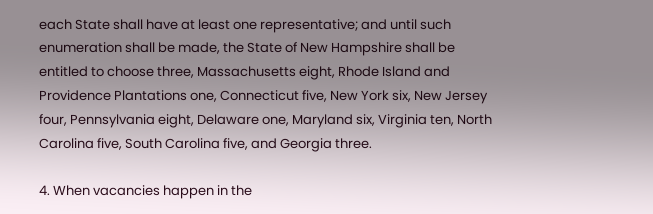each State shall have at least one representative; and until such enumeration shall be made, the State of New Hampshire shall be entitled to choose three, Massachusetts eight, Rhode Island and Providence Plantations one, Connecticut five, New York six, New Jersey four, Pennsylvania eight, Delaware one, Maryland six, Virginia ten, North Carolina five, South Carolina five, and Georgia three.

4. When vacancies happen in the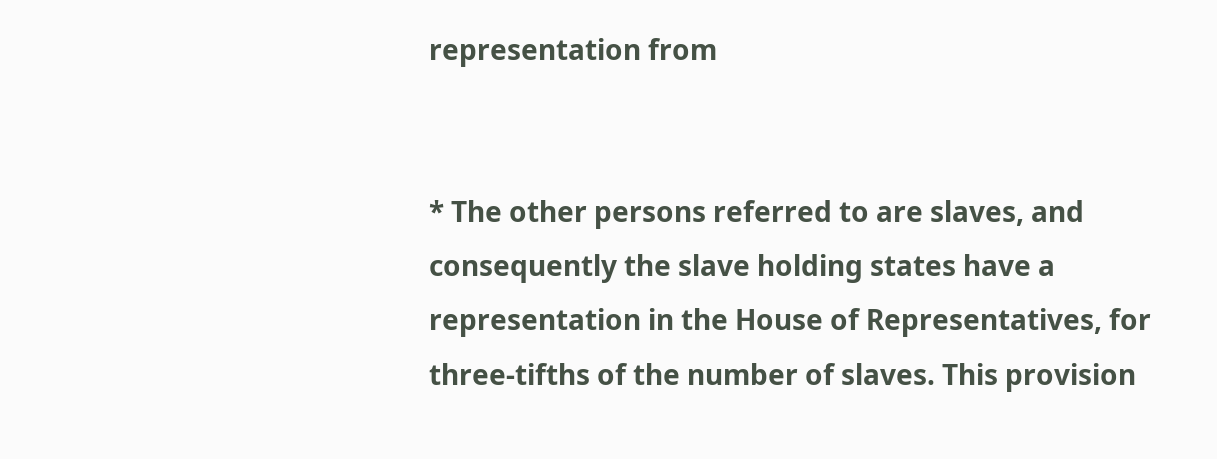representation from


* The other persons referred to are slaves, and consequently the slave holding states have a representation in the House of Representatives, for three-tifths of the number of slaves. This provision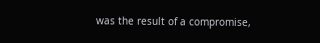was the result of a compromise,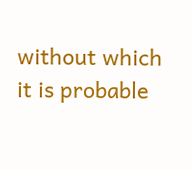without which it is probable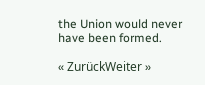the Union would never have been formed.

« ZurückWeiter »